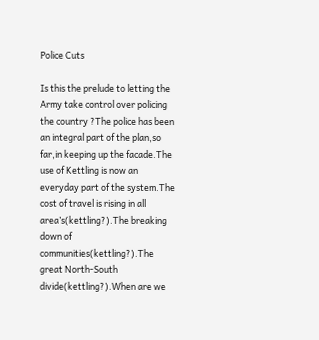Police Cuts

Is this the prelude to letting the Army take control over policing the country ?The police has been an integral part of the plan,so far,in keeping up the facade.The use of Kettling is now an everyday part of the system.The cost of travel is rising in all area’s(kettling?).The breaking down of communities(kettling?).The great North-South divide(kettling?).When are we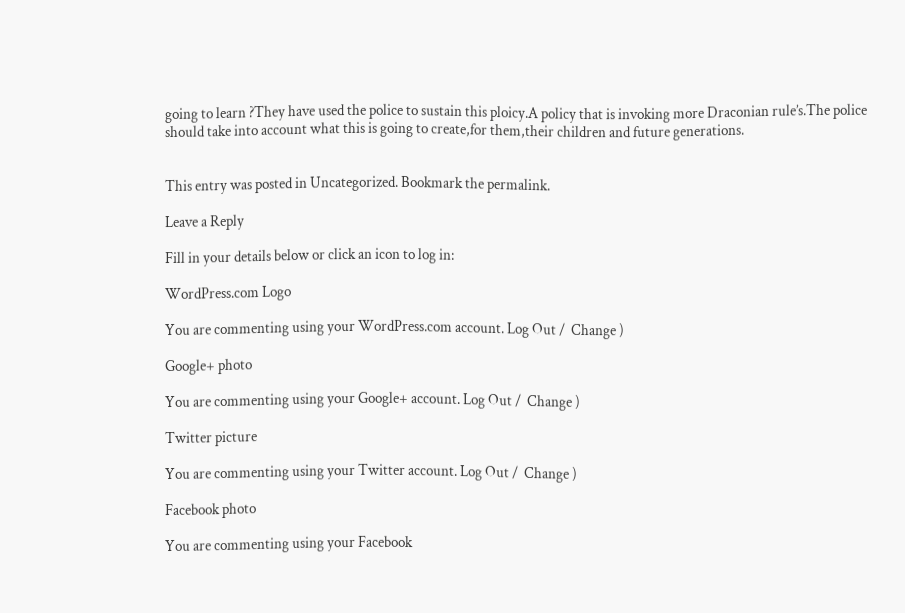going to learn ?They have used the police to sustain this ploicy.A policy that is invoking more Draconian rule’s.The police should take into account what this is going to create,for them,their children and future generations.


This entry was posted in Uncategorized. Bookmark the permalink.

Leave a Reply

Fill in your details below or click an icon to log in:

WordPress.com Logo

You are commenting using your WordPress.com account. Log Out /  Change )

Google+ photo

You are commenting using your Google+ account. Log Out /  Change )

Twitter picture

You are commenting using your Twitter account. Log Out /  Change )

Facebook photo

You are commenting using your Facebook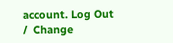account. Log Out /  Change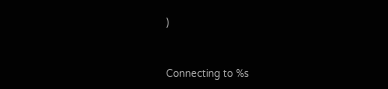)


Connecting to %s